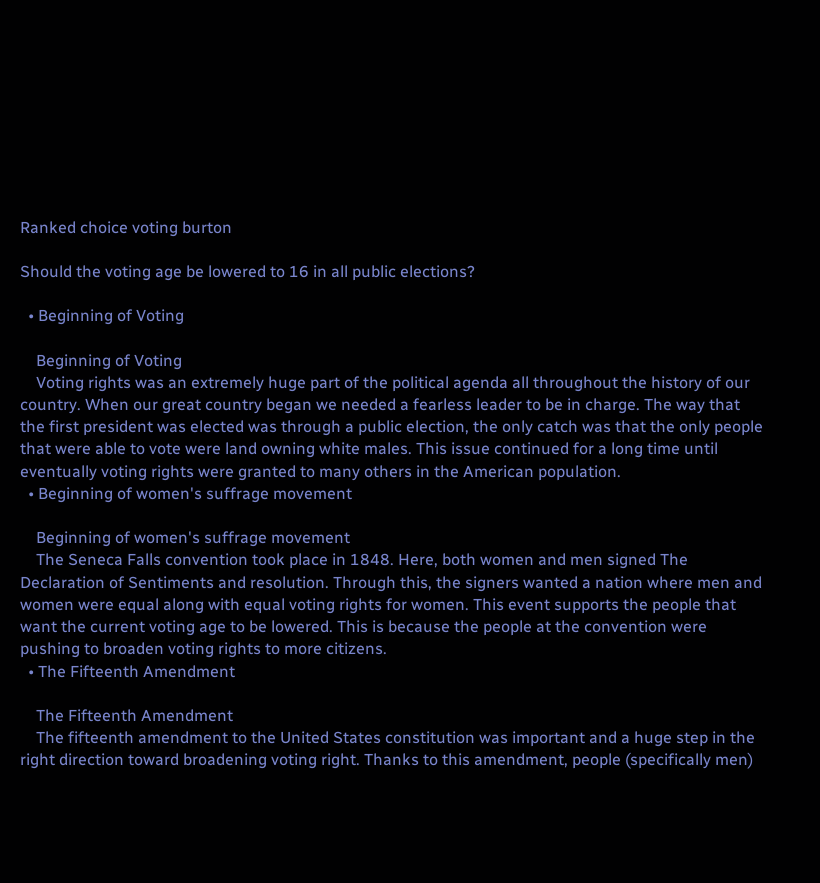Ranked choice voting burton

Should the voting age be lowered to 16 in all public elections?

  • Beginning of Voting

    Beginning of Voting
    Voting rights was an extremely huge part of the political agenda all throughout the history of our country. When our great country began we needed a fearless leader to be in charge. The way that the first president was elected was through a public election, the only catch was that the only people that were able to vote were land owning white males. This issue continued for a long time until eventually voting rights were granted to many others in the American population.
  • Beginning of women's suffrage movement

    Beginning of women's suffrage movement
    The Seneca Falls convention took place in 1848. Here, both women and men signed The Declaration of Sentiments and resolution. Through this, the signers wanted a nation where men and women were equal along with equal voting rights for women. This event supports the people that want the current voting age to be lowered. This is because the people at the convention were pushing to broaden voting rights to more citizens.
  • The Fifteenth Amendment

    The Fifteenth Amendment
    The fifteenth amendment to the United States constitution was important and a huge step in the right direction toward broadening voting right. Thanks to this amendment, people (specifically men)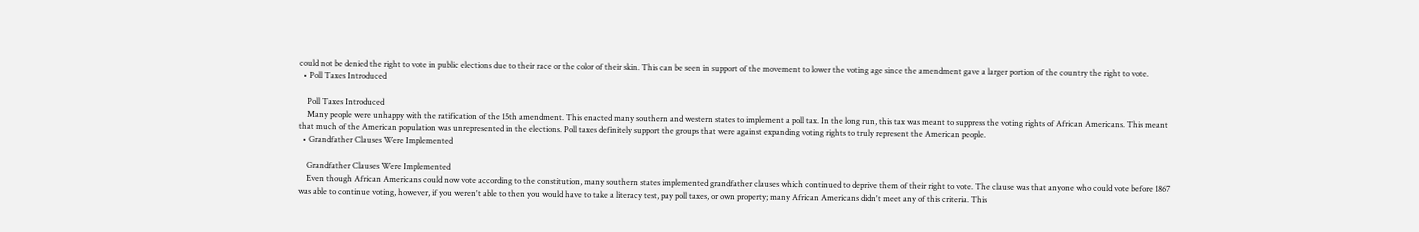could not be denied the right to vote in public elections due to their race or the color of their skin. This can be seen in support of the movement to lower the voting age since the amendment gave a larger portion of the country the right to vote.
  • Poll Taxes Introduced

    Poll Taxes Introduced
    Many people were unhappy with the ratification of the 15th amendment. This enacted many southern and western states to implement a poll tax. In the long run, this tax was meant to suppress the voting rights of African Americans. This meant that much of the American population was unrepresented in the elections. Poll taxes definitely support the groups that were against expanding voting rights to truly represent the American people.
  • Grandfather Clauses Were Implemented

    Grandfather Clauses Were Implemented
    Even though African Americans could now vote according to the constitution, many southern states implemented grandfather clauses which continued to deprive them of their right to vote. The clause was that anyone who could vote before 1867 was able to continue voting, however, if you weren't able to then you would have to take a literacy test, pay poll taxes, or own property; many African Americans didn't meet any of this criteria. This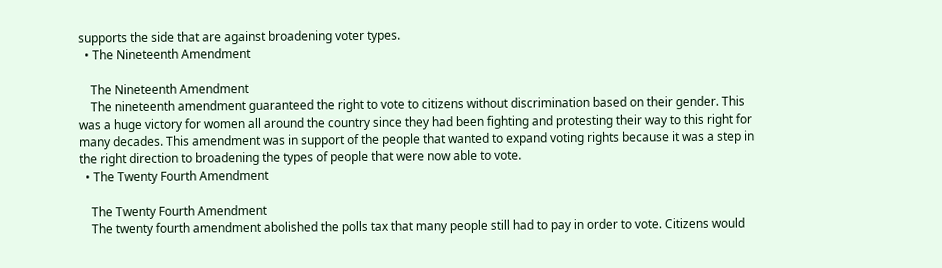supports the side that are against broadening voter types.
  • The Nineteenth Amendment

    The Nineteenth Amendment
    The nineteenth amendment guaranteed the right to vote to citizens without discrimination based on their gender. This was a huge victory for women all around the country since they had been fighting and protesting their way to this right for many decades. This amendment was in support of the people that wanted to expand voting rights because it was a step in the right direction to broadening the types of people that were now able to vote.
  • The Twenty Fourth Amendment

    The Twenty Fourth Amendment
    The twenty fourth amendment abolished the polls tax that many people still had to pay in order to vote. Citizens would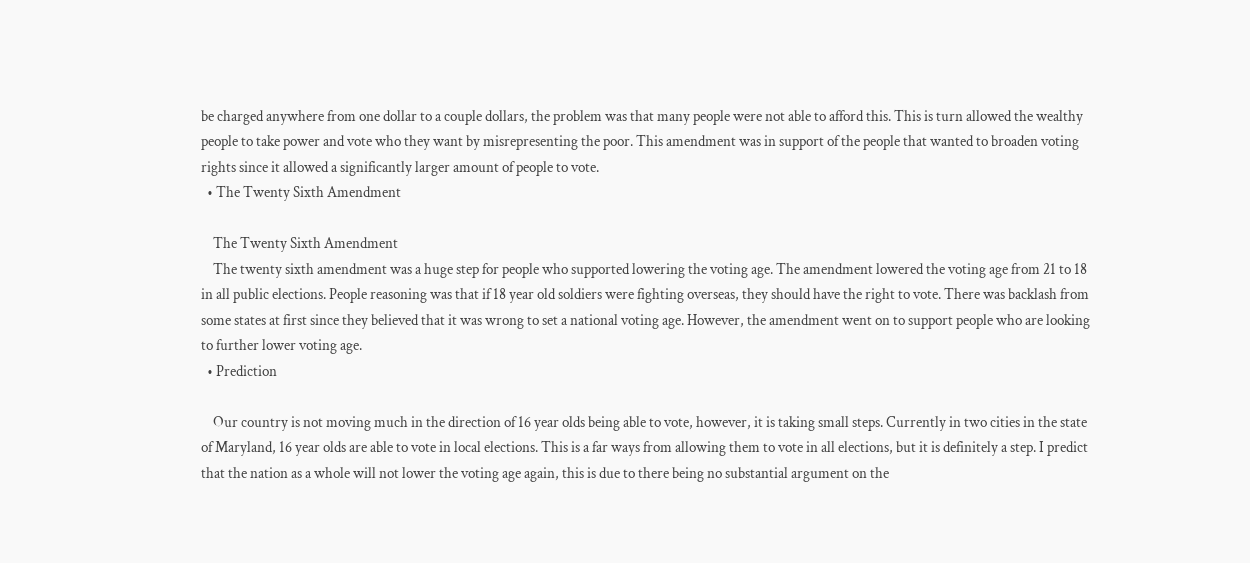be charged anywhere from one dollar to a couple dollars, the problem was that many people were not able to afford this. This is turn allowed the wealthy people to take power and vote who they want by misrepresenting the poor. This amendment was in support of the people that wanted to broaden voting rights since it allowed a significantly larger amount of people to vote.
  • The Twenty Sixth Amendment

    The Twenty Sixth Amendment
    The twenty sixth amendment was a huge step for people who supported lowering the voting age. The amendment lowered the voting age from 21 to 18 in all public elections. People reasoning was that if 18 year old soldiers were fighting overseas, they should have the right to vote. There was backlash from some states at first since they believed that it was wrong to set a national voting age. However, the amendment went on to support people who are looking to further lower voting age.
  • Prediction

    Our country is not moving much in the direction of 16 year olds being able to vote, however, it is taking small steps. Currently in two cities in the state of Maryland, 16 year olds are able to vote in local elections. This is a far ways from allowing them to vote in all elections, but it is definitely a step. I predict that the nation as a whole will not lower the voting age again, this is due to there being no substantial argument on the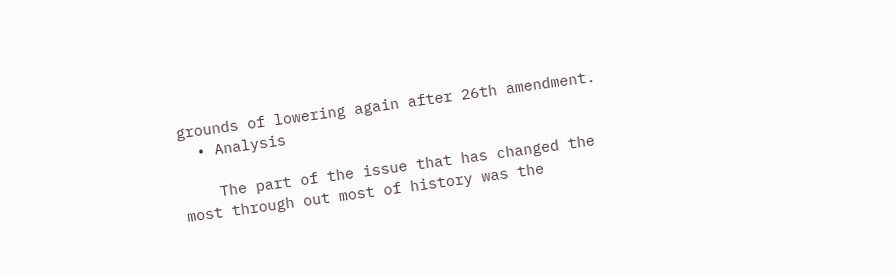grounds of lowering again after 26th amendment.
  • Analysis

    The part of the issue that has changed the most through out most of history was the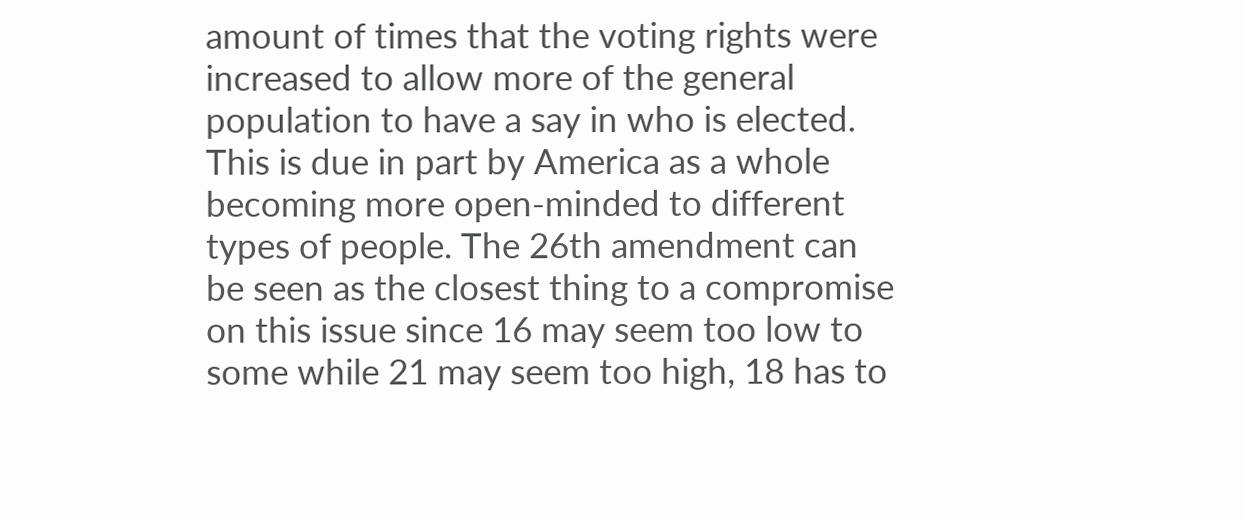amount of times that the voting rights were increased to allow more of the general population to have a say in who is elected. This is due in part by America as a whole becoming more open-minded to different types of people. The 26th amendment can be seen as the closest thing to a compromise on this issue since 16 may seem too low to some while 21 may seem too high, 18 has to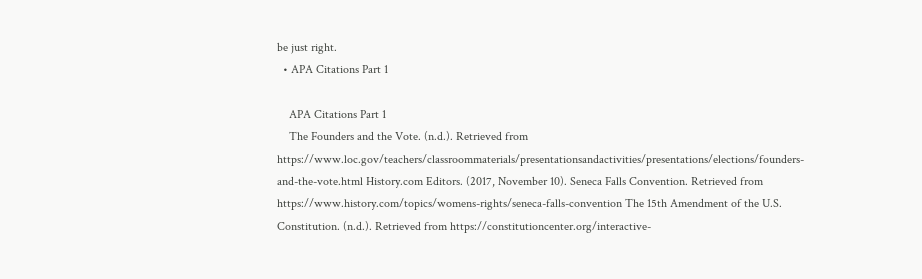be just right.
  • APA Citations Part 1

    APA Citations Part 1
    The Founders and the Vote. (n.d.). Retrieved from https://www.loc.gov/teachers/classroommaterials/presentationsandactivities/presentations/elections/founders-and-the-vote.html History.com Editors. (2017, November 10). Seneca Falls Convention. Retrieved from https://www.history.com/topics/womens-rights/seneca-falls-convention The 15th Amendment of the U.S. Constitution. (n.d.). Retrieved from https://constitutioncenter.org/interactive-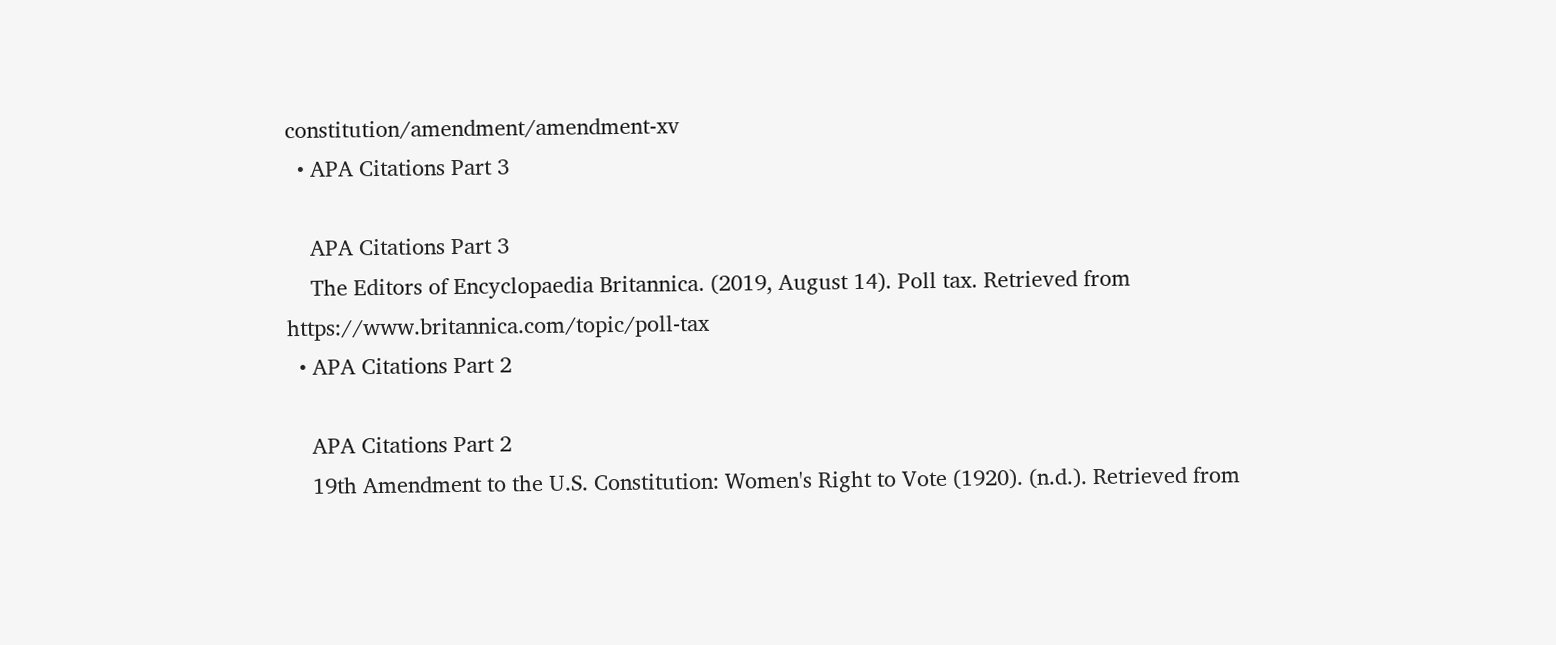constitution/amendment/amendment-xv
  • APA Citations Part 3

    APA Citations Part 3
    The Editors of Encyclopaedia Britannica. (2019, August 14). Poll tax. Retrieved from https://www.britannica.com/topic/poll-tax
  • APA Citations Part 2

    APA Citations Part 2
    19th Amendment to the U.S. Constitution: Women's Right to Vote (1920). (n.d.). Retrieved from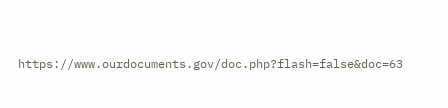https://www.ourdocuments.gov/doc.php?flash=false&doc=63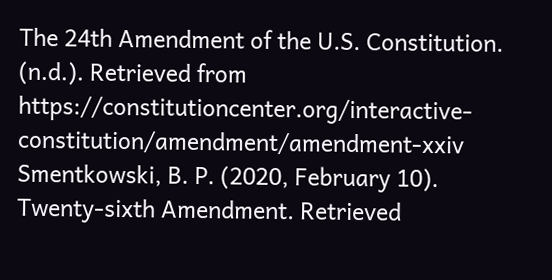The 24th Amendment of the U.S. Constitution. (n.d.). Retrieved from https://constitutioncenter.org/interactive-constitution/amendment/amendment-xxiv Smentkowski, B. P. (2020, February 10). Twenty-sixth Amendment. Retrieved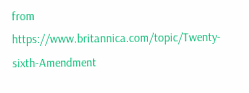from https://www.britannica.com/topic/Twenty-sixth-Amendment